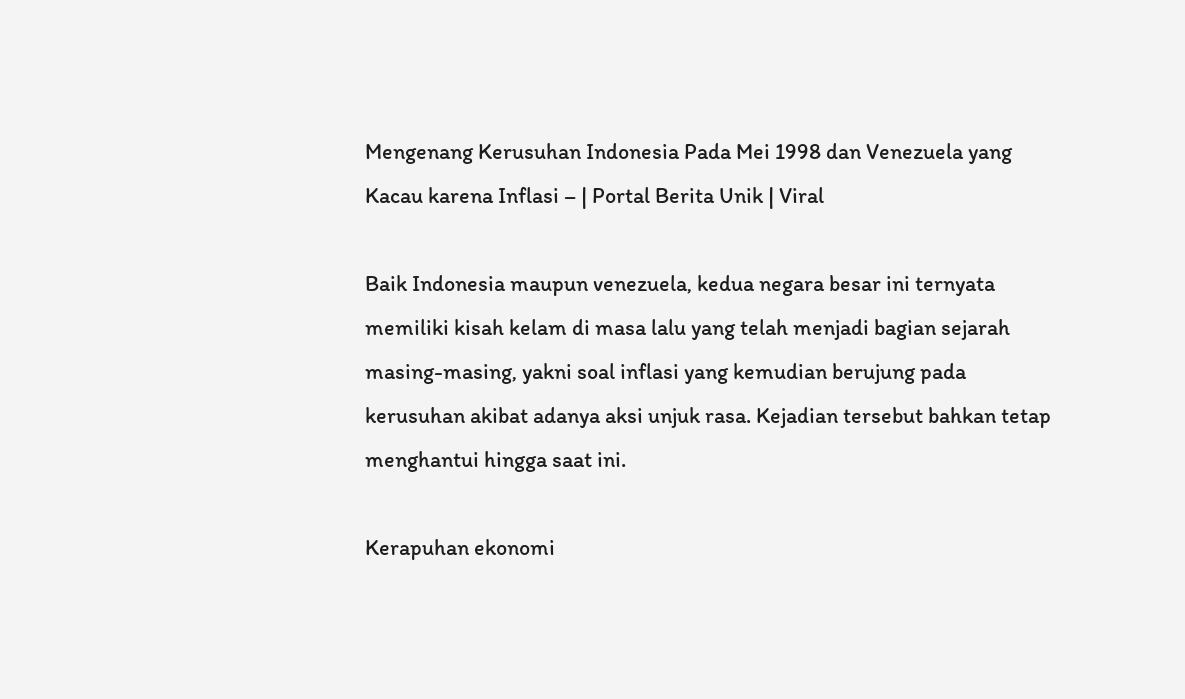Mengenang Kerusuhan Indonesia Pada Mei 1998 dan Venezuela yang Kacau karena Inflasi – | Portal Berita Unik | Viral

Baik Indonesia maupun venezuela, kedua negara besar ini ternyata memiliki kisah kelam di masa lalu yang telah menjadi bagian sejarah masing-masing, yakni soal inflasi yang kemudian berujung pada kerusuhan akibat adanya aksi unjuk rasa. Kejadian tersebut bahkan tetap menghantui hingga saat ini.

Kerapuhan ekonomi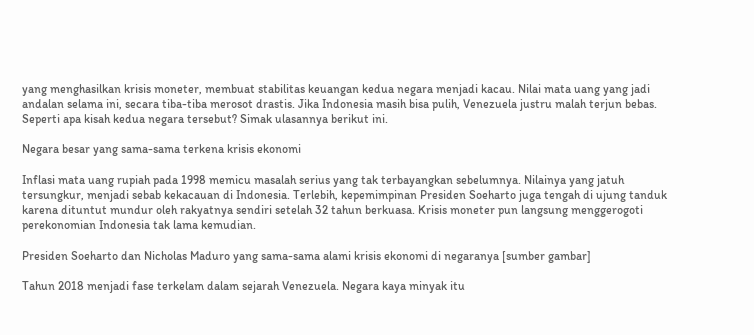yang menghasilkan krisis moneter, membuat stabilitas keuangan kedua negara menjadi kacau. Nilai mata uang yang jadi andalan selama ini, secara tiba-tiba merosot drastis. Jika Indonesia masih bisa pulih, Venezuela justru malah terjun bebas. Seperti apa kisah kedua negara tersebut? Simak ulasannya berikut ini.

Negara besar yang sama-sama terkena krisis ekonomi

Inflasi mata uang rupiah pada 1998 memicu masalah serius yang tak terbayangkan sebelumnya. Nilainya yang jatuh tersungkur, menjadi sebab kekacauan di Indonesia. Terlebih, kepemimpinan Presiden Soeharto juga tengah di ujung tanduk karena dituntut mundur oleh rakyatnya sendiri setelah 32 tahun berkuasa. Krisis moneter pun langsung menggerogoti perekonomian Indonesia tak lama kemudian.

Presiden Soeharto dan Nicholas Maduro yang sama-sama alami krisis ekonomi di negaranya [sumber gambar]

Tahun 2018 menjadi fase terkelam dalam sejarah Venezuela. Negara kaya minyak itu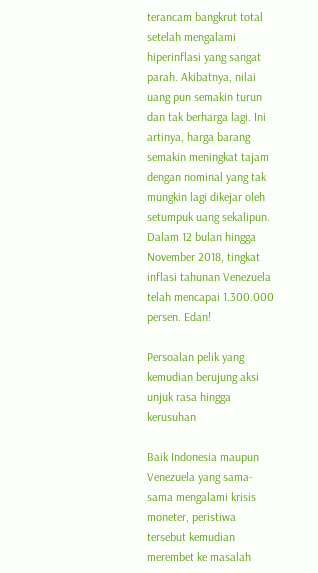terancam bangkrut total setelah mengalami hiperinflasi yang sangat parah. Akibatnya, nilai uang pun semakin turun dan tak berharga lagi. Ini artinya, harga barang semakin meningkat tajam dengan nominal yang tak mungkin lagi dikejar oleh setumpuk uang sekalipun. Dalam 12 bulan hingga November 2018, tingkat inflasi tahunan Venezuela telah mencapai 1.300.000 persen. Edan!

Persoalan pelik yang kemudian berujung aksi unjuk rasa hingga kerusuhan

Baik Indonesia maupun Venezuela yang sama-sama mengalami krisis moneter, peristiwa tersebut kemudian merembet ke masalah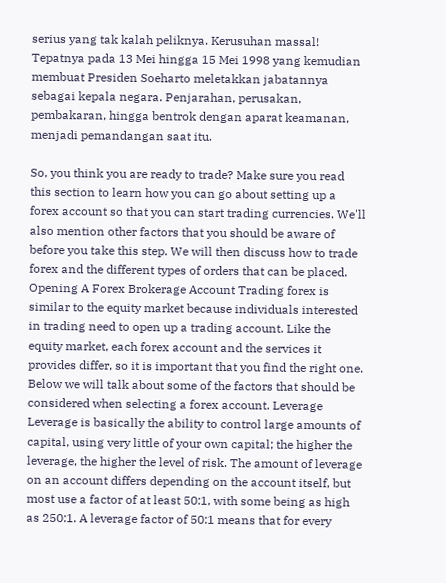serius yang tak kalah peliknya. Kerusuhan massal! Tepatnya pada 13 Mei hingga 15 Mei 1998 yang kemudian membuat Presiden Soeharto meletakkan jabatannya sebagai kepala negara. Penjarahan, perusakan, pembakaran, hingga bentrok dengan aparat keamanan, menjadi pemandangan saat itu.

So, you think you are ready to trade? Make sure you read this section to learn how you can go about setting up a forex account so that you can start trading currencies. We'll also mention other factors that you should be aware of before you take this step. We will then discuss how to trade forex and the different types of orders that can be placed. Opening A Forex Brokerage Account Trading forex is similar to the equity market because individuals interested in trading need to open up a trading account. Like the equity market, each forex account and the services it provides differ, so it is important that you find the right one. Below we will talk about some of the factors that should be considered when selecting a forex account. Leverage Leverage is basically the ability to control large amounts of capital, using very little of your own capital; the higher the leverage, the higher the level of risk. The amount of leverage on an account differs depending on the account itself, but most use a factor of at least 50:1, with some being as high as 250:1. A leverage factor of 50:1 means that for every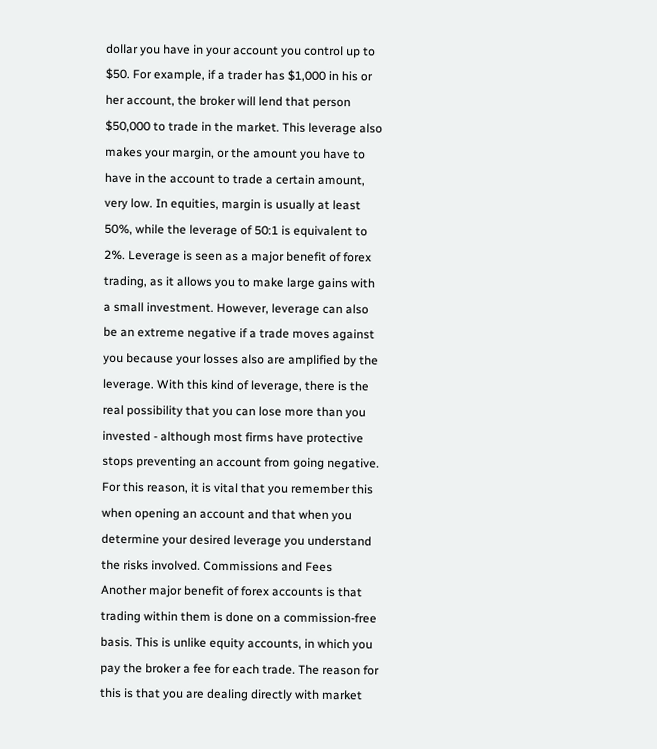dollar you have in your account you control up to $50. For example, if a trader has $1,000 in his or her account, the broker will lend that person $50,000 to trade in the market. This leverage also makes your margin, or the amount you have to have in the account to trade a certain amount, very low. In equities, margin is usually at least 50%, while the leverage of 50:1 is equivalent to 2%. Leverage is seen as a major benefit of forex trading, as it allows you to make large gains with a small investment. However, leverage can also be an extreme negative if a trade moves against you because your losses also are amplified by the leverage. With this kind of leverage, there is the real possibility that you can lose more than you invested - although most firms have protective stops preventing an account from going negative. For this reason, it is vital that you remember this when opening an account and that when you determine your desired leverage you understand the risks involved. Commissions and Fees Another major benefit of forex accounts is that trading within them is done on a commission-free basis. This is unlike equity accounts, in which you pay the broker a fee for each trade. The reason for this is that you are dealing directly with market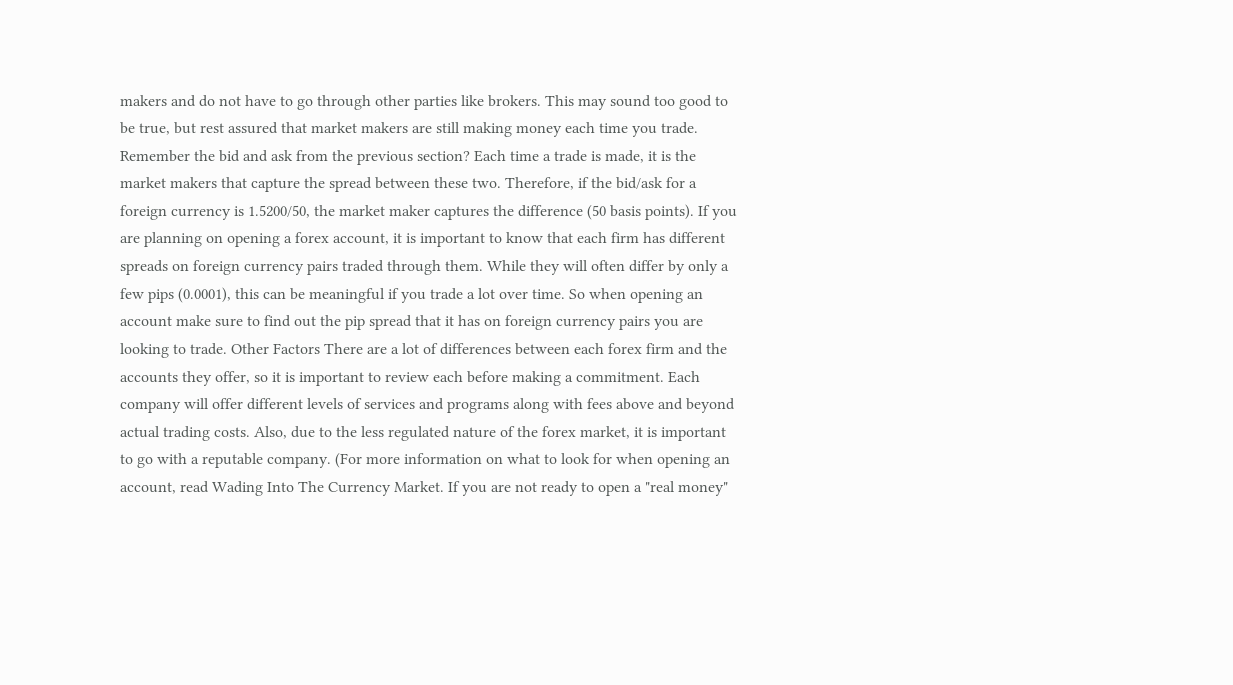makers and do not have to go through other parties like brokers. This may sound too good to be true, but rest assured that market makers are still making money each time you trade. Remember the bid and ask from the previous section? Each time a trade is made, it is the market makers that capture the spread between these two. Therefore, if the bid/ask for a foreign currency is 1.5200/50, the market maker captures the difference (50 basis points). If you are planning on opening a forex account, it is important to know that each firm has different spreads on foreign currency pairs traded through them. While they will often differ by only a few pips (0.0001), this can be meaningful if you trade a lot over time. So when opening an account make sure to find out the pip spread that it has on foreign currency pairs you are looking to trade. Other Factors There are a lot of differences between each forex firm and the accounts they offer, so it is important to review each before making a commitment. Each company will offer different levels of services and programs along with fees above and beyond actual trading costs. Also, due to the less regulated nature of the forex market, it is important to go with a reputable company. (For more information on what to look for when opening an account, read Wading Into The Currency Market. If you are not ready to open a "real money"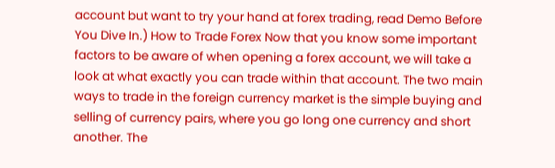account but want to try your hand at forex trading, read Demo Before You Dive In.) How to Trade Forex Now that you know some important factors to be aware of when opening a forex account, we will take a look at what exactly you can trade within that account. The two main ways to trade in the foreign currency market is the simple buying and selling of currency pairs, where you go long one currency and short another. The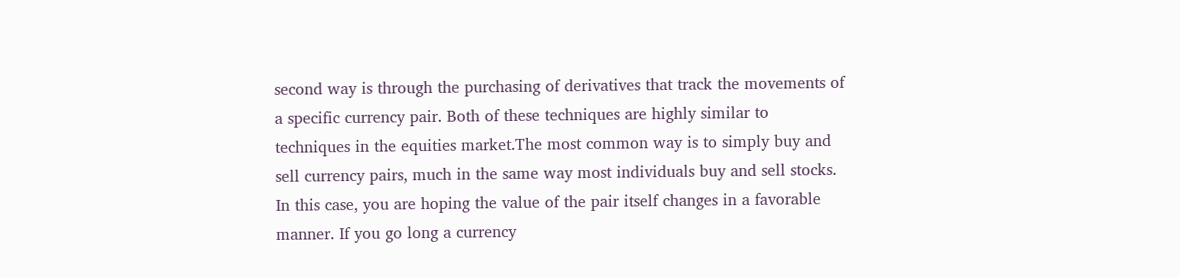second way is through the purchasing of derivatives that track the movements of a specific currency pair. Both of these techniques are highly similar to techniques in the equities market.The most common way is to simply buy and sell currency pairs, much in the same way most individuals buy and sell stocks. In this case, you are hoping the value of the pair itself changes in a favorable manner. If you go long a currency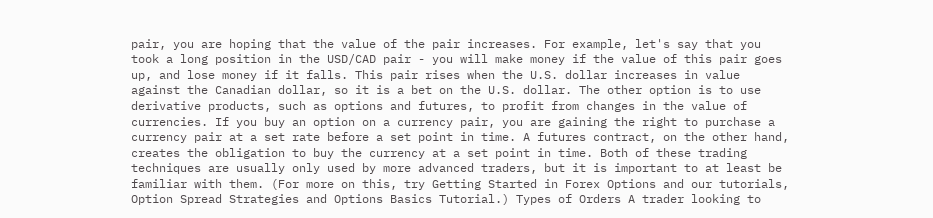pair, you are hoping that the value of the pair increases. For example, let's say that you took a long position in the USD/CAD pair - you will make money if the value of this pair goes up, and lose money if it falls. This pair rises when the U.S. dollar increases in value against the Canadian dollar, so it is a bet on the U.S. dollar. The other option is to use derivative products, such as options and futures, to profit from changes in the value of currencies. If you buy an option on a currency pair, you are gaining the right to purchase a currency pair at a set rate before a set point in time. A futures contract, on the other hand, creates the obligation to buy the currency at a set point in time. Both of these trading techniques are usually only used by more advanced traders, but it is important to at least be familiar with them. (For more on this, try Getting Started in Forex Options and our tutorials, Option Spread Strategies and Options Basics Tutorial.) Types of Orders A trader looking to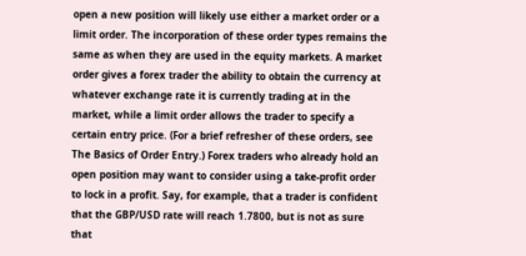open a new position will likely use either a market order or a limit order. The incorporation of these order types remains the same as when they are used in the equity markets. A market order gives a forex trader the ability to obtain the currency at whatever exchange rate it is currently trading at in the market, while a limit order allows the trader to specify a certain entry price. (For a brief refresher of these orders, see The Basics of Order Entry.) Forex traders who already hold an open position may want to consider using a take-profit order to lock in a profit. Say, for example, that a trader is confident that the GBP/USD rate will reach 1.7800, but is not as sure that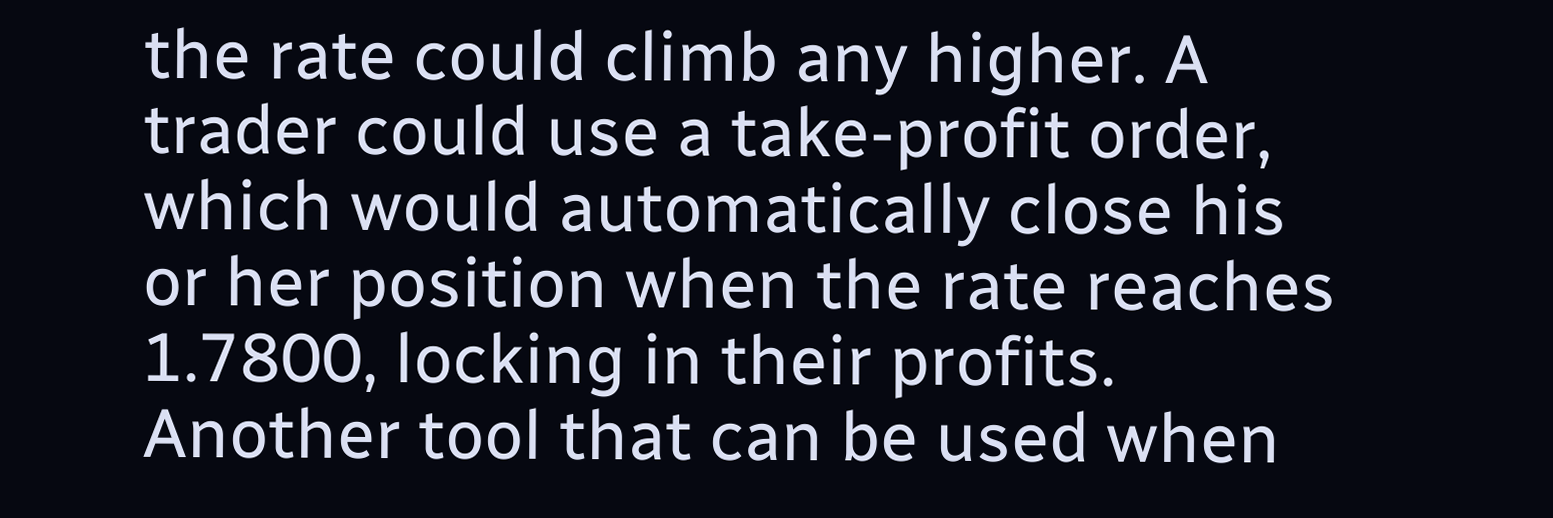the rate could climb any higher. A trader could use a take-profit order, which would automatically close his or her position when the rate reaches 1.7800, locking in their profits. Another tool that can be used when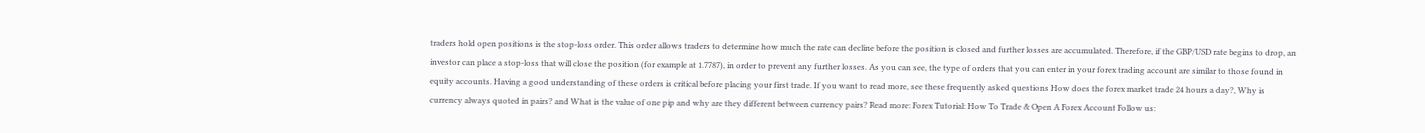traders hold open positions is the stop-loss order. This order allows traders to determine how much the rate can decline before the position is closed and further losses are accumulated. Therefore, if the GBP/USD rate begins to drop, an investor can place a stop-loss that will close the position (for example at 1.7787), in order to prevent any further losses. As you can see, the type of orders that you can enter in your forex trading account are similar to those found in equity accounts. Having a good understanding of these orders is critical before placing your first trade. If you want to read more, see these frequently asked questions How does the forex market trade 24 hours a day?, Why is currency always quoted in pairs? and What is the value of one pip and why are they different between currency pairs? Read more: Forex Tutorial: How To Trade & Open A Forex Account Follow us: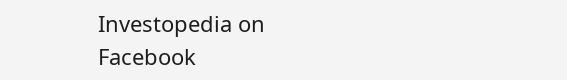Investopedia on Facebook